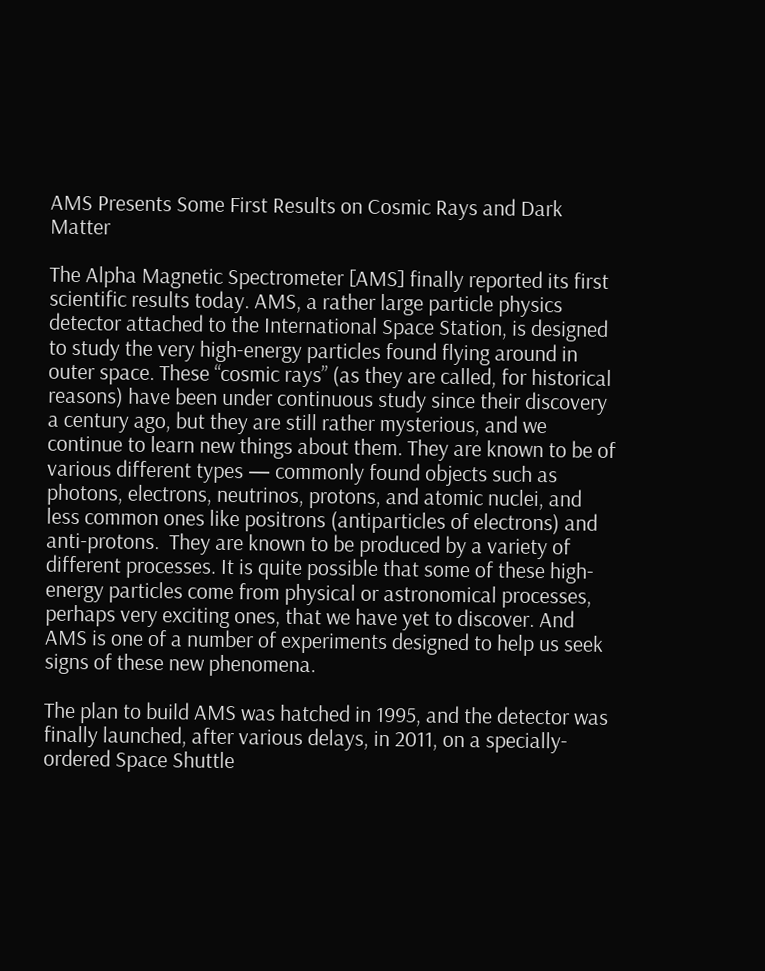AMS Presents Some First Results on Cosmic Rays and Dark Matter

The Alpha Magnetic Spectrometer [AMS] finally reported its first scientific results today. AMS, a rather large particle physics detector attached to the International Space Station, is designed to study the very high-energy particles found flying around in outer space. These “cosmic rays” (as they are called, for historical reasons) have been under continuous study since their discovery a century ago, but they are still rather mysterious, and we continue to learn new things about them. They are known to be of various different types — commonly found objects such as photons, electrons, neutrinos, protons, and atomic nuclei, and less common ones like positrons (antiparticles of electrons) and anti-protons.  They are known to be produced by a variety of different processes. It is quite possible that some of these high-energy particles come from physical or astronomical processes, perhaps very exciting ones, that we have yet to discover. And AMS is one of a number of experiments designed to help us seek signs of these new phenomena.

The plan to build AMS was hatched in 1995, and the detector was finally launched, after various delays, in 2011, on a specially-ordered Space Shuttle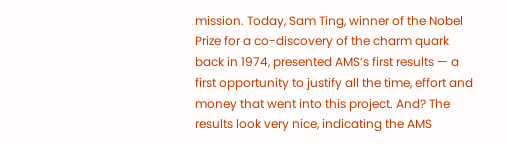mission. Today, Sam Ting, winner of the Nobel Prize for a co-discovery of the charm quark back in 1974, presented AMS’s first results — a first opportunity to justify all the time, effort and money that went into this project. And? The results look very nice, indicating the AMS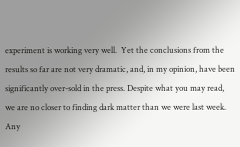experiment is working very well.  Yet the conclusions from the results so far are not very dramatic, and, in my opinion, have been significantly over-sold in the press. Despite what you may read, we are no closer to finding dark matter than we were last week. Any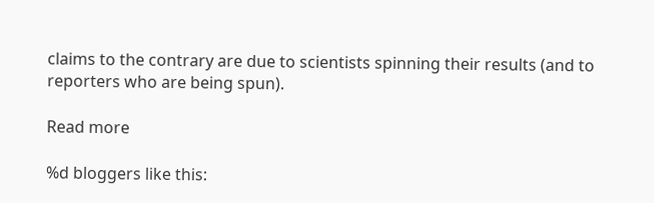claims to the contrary are due to scientists spinning their results (and to reporters who are being spun).

Read more

%d bloggers like this: